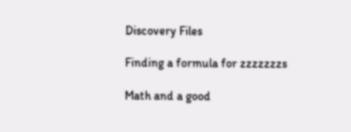Discovery Files

Finding a formula for zzzzzzzs

Math and a good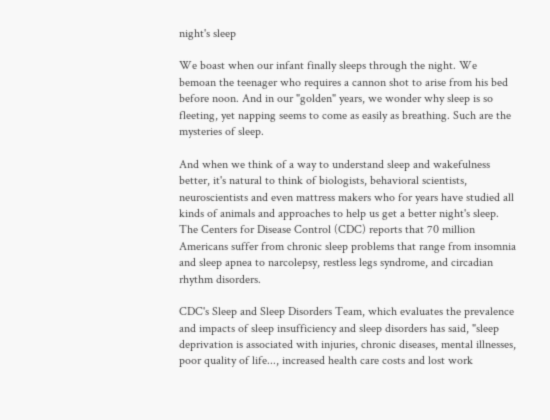night's sleep

We boast when our infant finally sleeps through the night. We bemoan the teenager who requires a cannon shot to arise from his bed before noon. And in our "golden" years, we wonder why sleep is so fleeting, yet napping seems to come as easily as breathing. Such are the mysteries of sleep.

And when we think of a way to understand sleep and wakefulness better, it's natural to think of biologists, behavioral scientists, neuroscientists and even mattress makers who for years have studied all kinds of animals and approaches to help us get a better night's sleep. The Centers for Disease Control (CDC) reports that 70 million Americans suffer from chronic sleep problems that range from insomnia and sleep apnea to narcolepsy, restless legs syndrome, and circadian rhythm disorders.

CDC's Sleep and Sleep Disorders Team, which evaluates the prevalence and impacts of sleep insufficiency and sleep disorders has said, "sleep deprivation is associated with injuries, chronic diseases, mental illnesses, poor quality of life..., increased health care costs and lost work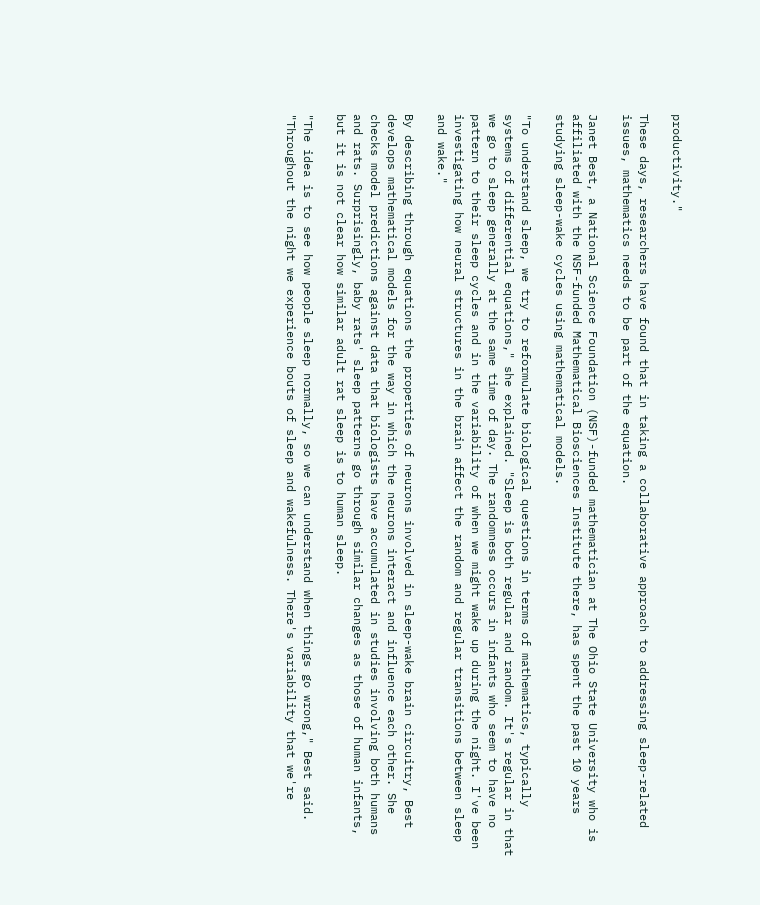productivity."

These days, researchers have found that in taking a collaborative approach to addressing sleep-related issues, mathematics needs to be part of the equation.

Janet Best, a National Science Foundation (NSF)-funded mathematician at The Ohio State University who is affiliated with the NSF-funded Mathematical Biosciences Institute there, has spent the past 10 years studying sleep-wake cycles using mathematical models.

"To understand sleep, we try to reformulate biological questions in terms of mathematics, typically systems of differential equations," she explained. "Sleep is both regular and random. It's regular in that we go to sleep generally at the same time of day. The randomness occurs in infants who seem to have no pattern to their sleep cycles and in the variability of when we might wake up during the night. I've been investigating how neural structures in the brain affect the random and regular transitions between sleep and wake."

By describing through equations the properties of neurons involved in sleep-wake brain circuitry, Best develops mathematical models for the way in which the neurons interact and influence each other. She checks model predictions against data that biologists have accumulated in studies involving both humans and rats. Surprisingly, baby rats' sleep patterns go through similar changes as those of human infants, but it is not clear how similar adult rat sleep is to human sleep.

"The idea is to see how people sleep normally, so we can understand when things go wrong," Best said. "Throughout the night we experience bouts of sleep and wakefulness. There's variability that we're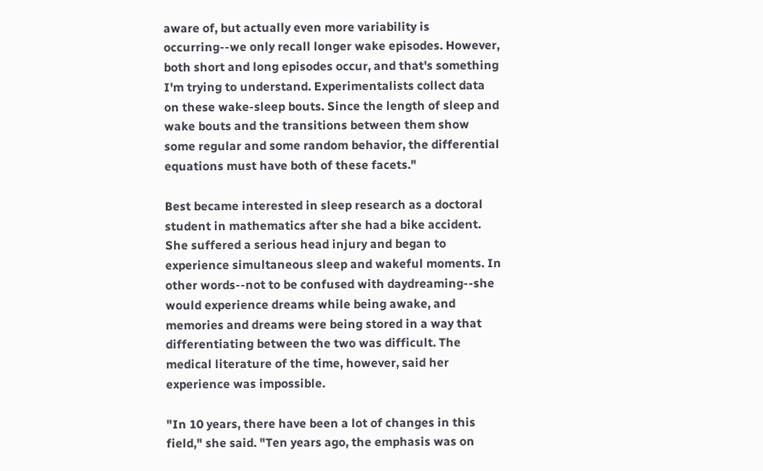aware of, but actually even more variability is occurring--we only recall longer wake episodes. However, both short and long episodes occur, and that's something I'm trying to understand. Experimentalists collect data on these wake-sleep bouts. Since the length of sleep and wake bouts and the transitions between them show some regular and some random behavior, the differential equations must have both of these facets."

Best became interested in sleep research as a doctoral student in mathematics after she had a bike accident. She suffered a serious head injury and began to experience simultaneous sleep and wakeful moments. In other words--not to be confused with daydreaming--she would experience dreams while being awake, and memories and dreams were being stored in a way that differentiating between the two was difficult. The medical literature of the time, however, said her experience was impossible.

"In 10 years, there have been a lot of changes in this field," she said. "Ten years ago, the emphasis was on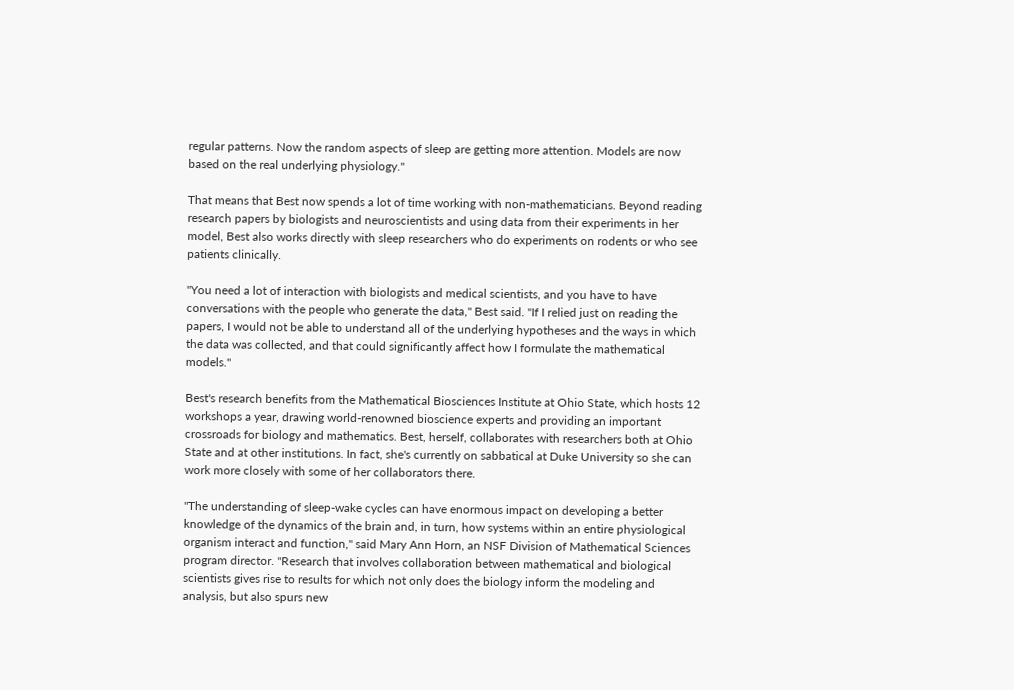regular patterns. Now the random aspects of sleep are getting more attention. Models are now based on the real underlying physiology."

That means that Best now spends a lot of time working with non-mathematicians. Beyond reading research papers by biologists and neuroscientists and using data from their experiments in her model, Best also works directly with sleep researchers who do experiments on rodents or who see patients clinically.

"You need a lot of interaction with biologists and medical scientists, and you have to have conversations with the people who generate the data," Best said. "If I relied just on reading the papers, I would not be able to understand all of the underlying hypotheses and the ways in which the data was collected, and that could significantly affect how I formulate the mathematical models."

Best's research benefits from the Mathematical Biosciences Institute at Ohio State, which hosts 12 workshops a year, drawing world-renowned bioscience experts and providing an important crossroads for biology and mathematics. Best, herself, collaborates with researchers both at Ohio State and at other institutions. In fact, she's currently on sabbatical at Duke University so she can work more closely with some of her collaborators there.

"The understanding of sleep-wake cycles can have enormous impact on developing a better knowledge of the dynamics of the brain and, in turn, how systems within an entire physiological organism interact and function," said Mary Ann Horn, an NSF Division of Mathematical Sciences program director. "Research that involves collaboration between mathematical and biological scientists gives rise to results for which not only does the biology inform the modeling and analysis, but also spurs new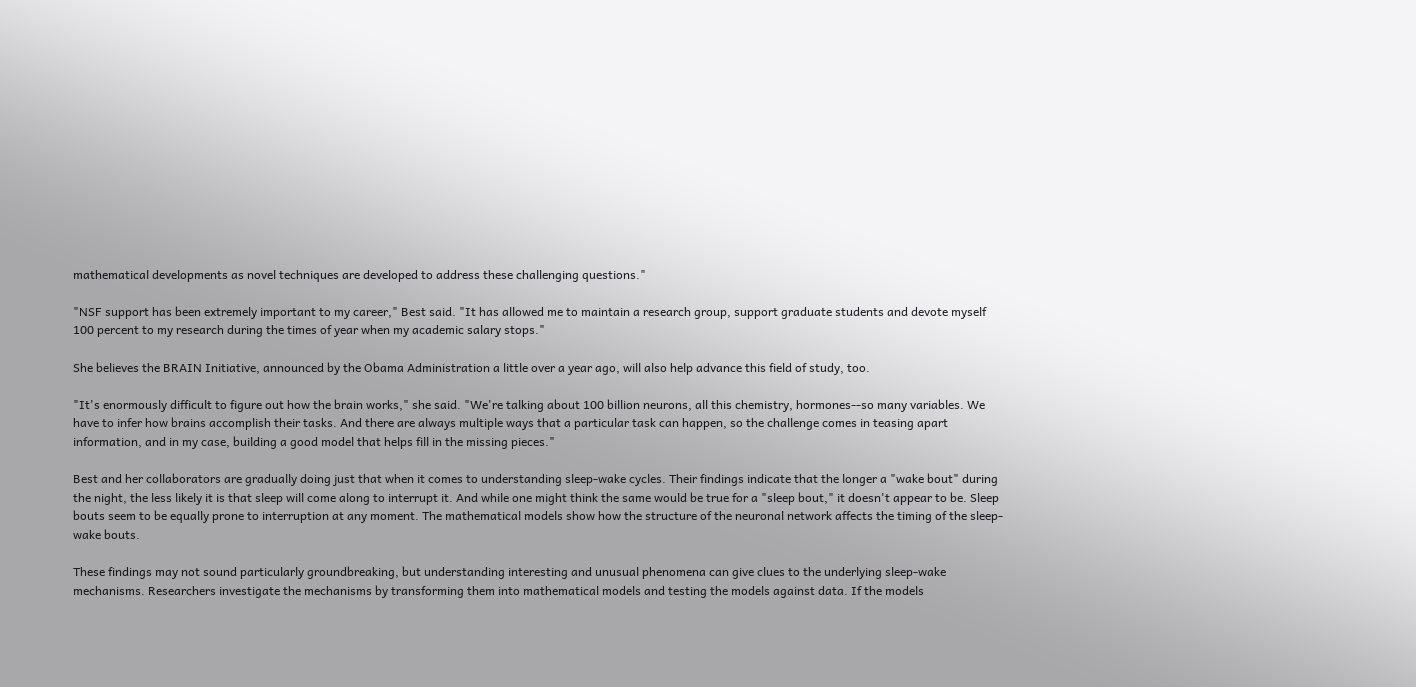mathematical developments as novel techniques are developed to address these challenging questions."

"NSF support has been extremely important to my career," Best said. "It has allowed me to maintain a research group, support graduate students and devote myself 100 percent to my research during the times of year when my academic salary stops."

She believes the BRAIN Initiative, announced by the Obama Administration a little over a year ago, will also help advance this field of study, too.

"It's enormously difficult to figure out how the brain works," she said. "We're talking about 100 billion neurons, all this chemistry, hormones--so many variables. We have to infer how brains accomplish their tasks. And there are always multiple ways that a particular task can happen, so the challenge comes in teasing apart information, and in my case, building a good model that helps fill in the missing pieces."

Best and her collaborators are gradually doing just that when it comes to understanding sleep-wake cycles. Their findings indicate that the longer a "wake bout" during the night, the less likely it is that sleep will come along to interrupt it. And while one might think the same would be true for a "sleep bout," it doesn't appear to be. Sleep bouts seem to be equally prone to interruption at any moment. The mathematical models show how the structure of the neuronal network affects the timing of the sleep-wake bouts.

These findings may not sound particularly groundbreaking, but understanding interesting and unusual phenomena can give clues to the underlying sleep-wake mechanisms. Researchers investigate the mechanisms by transforming them into mathematical models and testing the models against data. If the models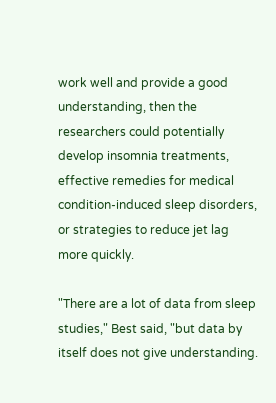work well and provide a good understanding, then the researchers could potentially develop insomnia treatments, effective remedies for medical condition-induced sleep disorders, or strategies to reduce jet lag more quickly.

"There are a lot of data from sleep studies," Best said, "but data by itself does not give understanding.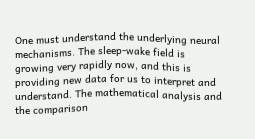One must understand the underlying neural mechanisms. The sleep-wake field is growing very rapidly now, and this is providing new data for us to interpret and understand. The mathematical analysis and the comparison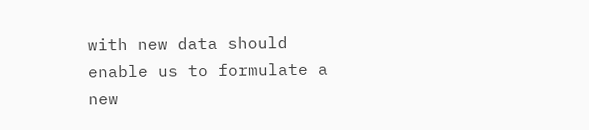with new data should enable us to formulate a new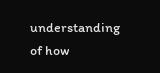understanding of how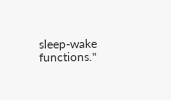sleep-wake functions."